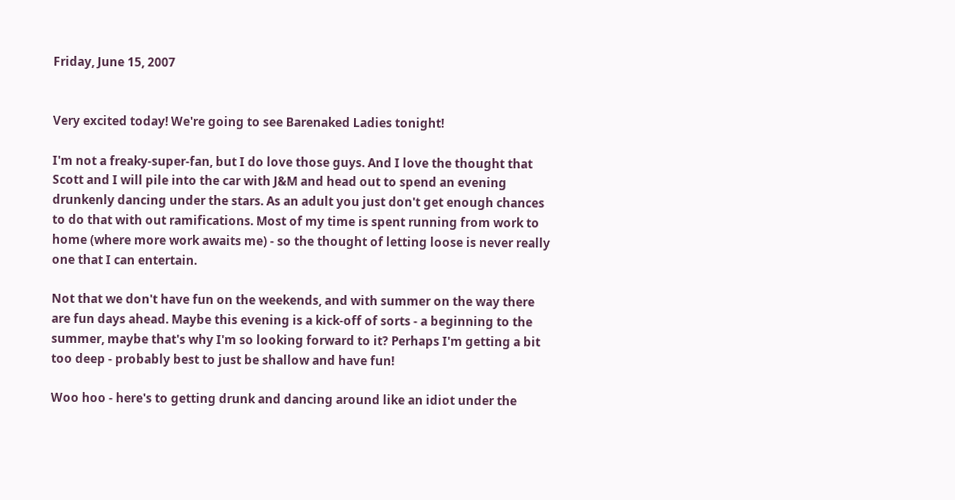Friday, June 15, 2007


Very excited today! We're going to see Barenaked Ladies tonight!

I'm not a freaky-super-fan, but I do love those guys. And I love the thought that Scott and I will pile into the car with J&M and head out to spend an evening drunkenly dancing under the stars. As an adult you just don't get enough chances to do that with out ramifications. Most of my time is spent running from work to home (where more work awaits me) - so the thought of letting loose is never really one that I can entertain.

Not that we don't have fun on the weekends, and with summer on the way there are fun days ahead. Maybe this evening is a kick-off of sorts - a beginning to the summer, maybe that's why I'm so looking forward to it? Perhaps I'm getting a bit too deep - probably best to just be shallow and have fun!

Woo hoo - here's to getting drunk and dancing around like an idiot under the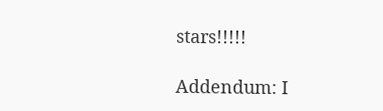stars!!!!!

Addendum: I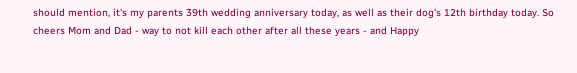should mention, it's my parents 39th wedding anniversary today, as well as their dog's 12th birthday today. So cheers Mom and Dad - way to not kill each other after all these years - and Happy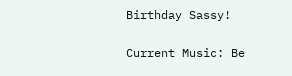Birthday Sassy!

Current Music: Be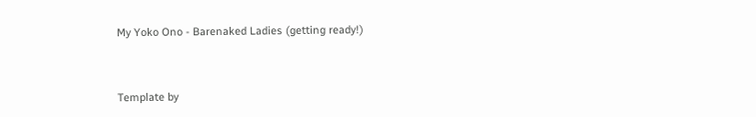My Yoko Ono - Barenaked Ladies (getting ready!)


Template by